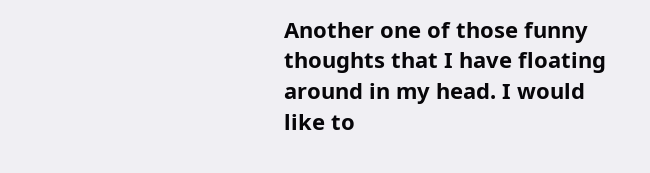Another one of those funny thoughts that I have floating around in my head. I would like to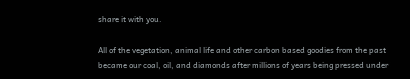share it with you.

All of the vegetation, animal life and other carbon based goodies from the past became our coal, oil, and diamonds after millions of years being pressed under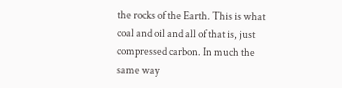the rocks of the Earth. This is what coal and oil and all of that is, just compressed carbon. In much the same way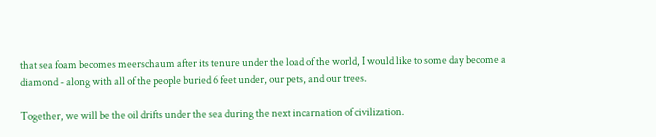that sea foam becomes meerschaum after its tenure under the load of the world, I would like to some day become a diamond - along with all of the people buried 6 feet under, our pets, and our trees.

Together, we will be the oil drifts under the sea during the next incarnation of civilization.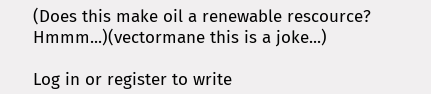(Does this make oil a renewable rescource? Hmmm...)(vectormane this is a joke...)

Log in or register to write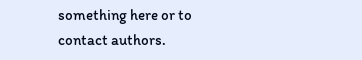something here or to contact authors.